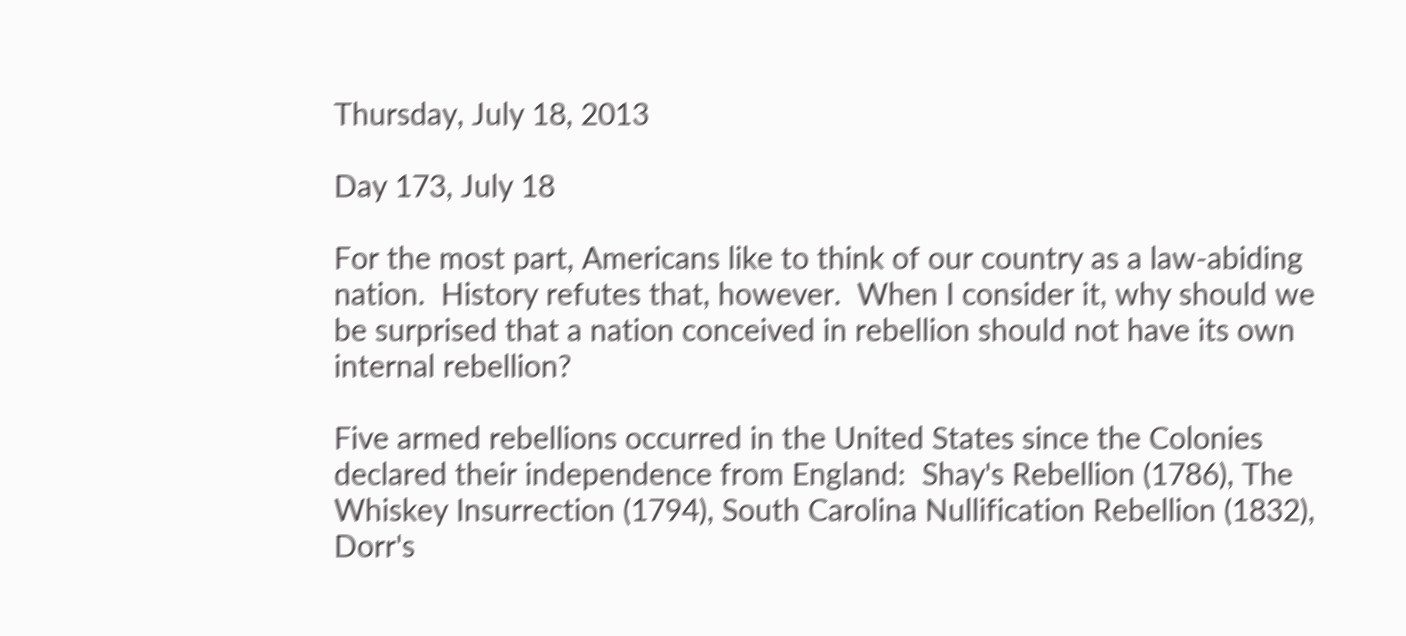Thursday, July 18, 2013

Day 173, July 18

For the most part, Americans like to think of our country as a law-abiding nation.  History refutes that, however.  When I consider it, why should we be surprised that a nation conceived in rebellion should not have its own internal rebellion?

Five armed rebellions occurred in the United States since the Colonies declared their independence from England:  Shay's Rebellion (1786), The Whiskey Insurrection (1794), South Carolina Nullification Rebellion (1832), Dorr's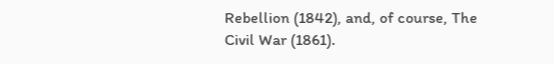Rebellion (1842), and, of course, The Civil War (1861).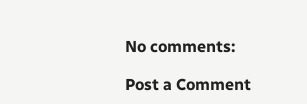No comments:

Post a Comment